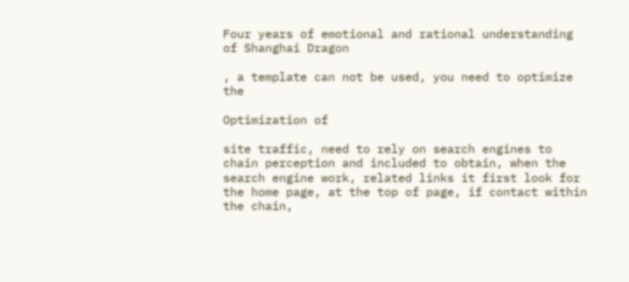Four years of emotional and rational understanding of Shanghai Dragon

, a template can not be used, you need to optimize the

Optimization of

site traffic, need to rely on search engines to chain perception and included to obtain, when the search engine work, related links it first look for the home page, at the top of page, if contact within the chain,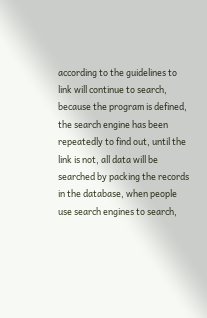according to the guidelines to link will continue to search, because the program is defined, the search engine has been repeatedly to find out, until the link is not, all data will be searched by packing the records in the database, when people use search engines to search,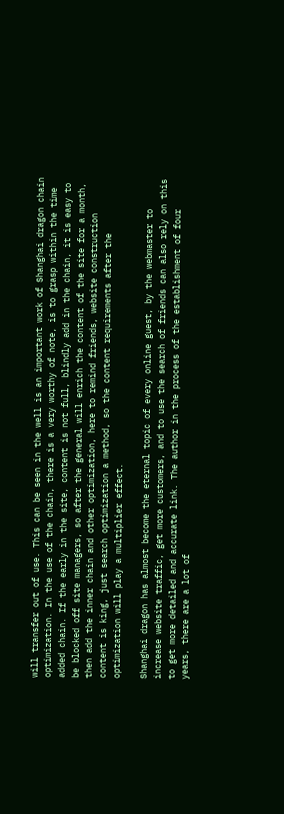will transfer out of use. This can be seen in the well is an important work of Shanghai dragon chain optimization. In the use of the chain, there is a very worthy of note, is to grasp within the time added chain. If the early in the site, content is not full, blindly add in the chain, it is easy to be blocked off site managers, so after the general will enrich the content of the site for a month, then add the inner chain and other optimization, here to remind friends, website construction content is king, just search optimization a method, so the content requirements after the optimization will play a multiplier effect.

Shanghai dragon has almost become the eternal topic of every online guest, by the webmaster to increase website traffic, get more customers, and to use the search of friends can also rely on this to get more detailed and accurate link. The author in the process of the establishment of four years, there are a lot of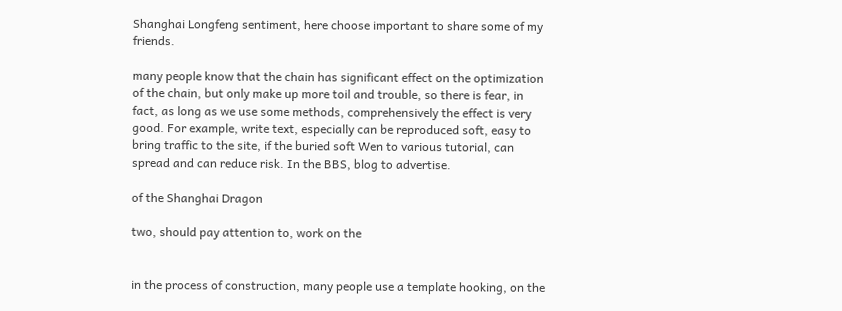Shanghai Longfeng sentiment, here choose important to share some of my friends.

many people know that the chain has significant effect on the optimization of the chain, but only make up more toil and trouble, so there is fear, in fact, as long as we use some methods, comprehensively the effect is very good. For example, write text, especially can be reproduced soft, easy to bring traffic to the site, if the buried soft Wen to various tutorial, can spread and can reduce risk. In the BBS, blog to advertise.

of the Shanghai Dragon

two, should pay attention to, work on the


in the process of construction, many people use a template hooking, on the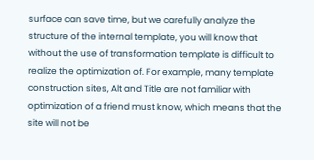surface can save time, but we carefully analyze the structure of the internal template, you will know that without the use of transformation template is difficult to realize the optimization of. For example, many template construction sites, Alt and Title are not familiar with optimization of a friend must know, which means that the site will not be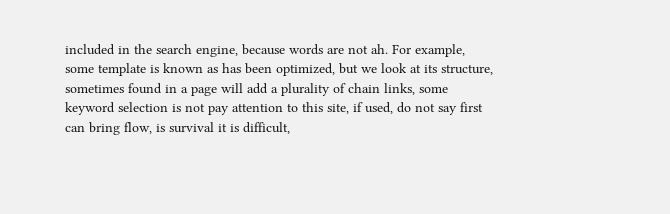included in the search engine, because words are not ah. For example, some template is known as has been optimized, but we look at its structure, sometimes found in a page will add a plurality of chain links, some keyword selection is not pay attention to this site, if used, do not say first can bring flow, is survival it is difficult,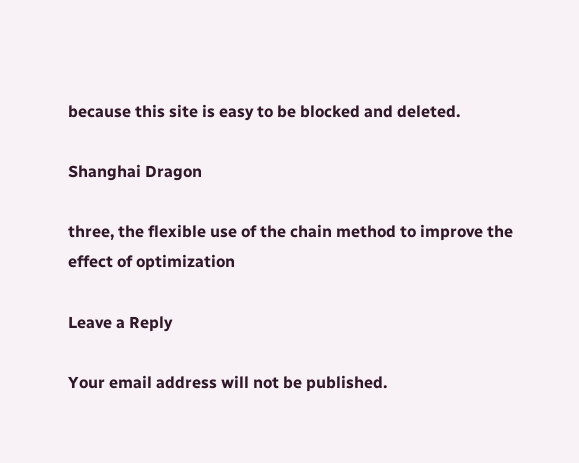because this site is easy to be blocked and deleted.

Shanghai Dragon

three, the flexible use of the chain method to improve the effect of optimization

Leave a Reply

Your email address will not be published.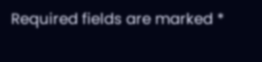Required fields are marked *